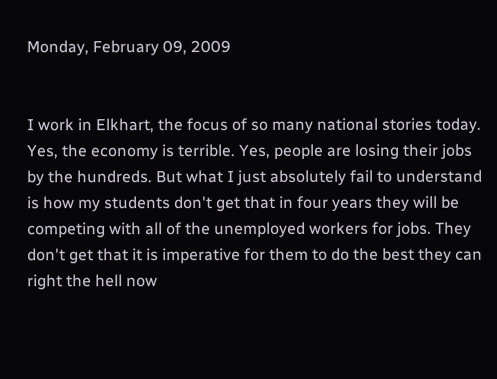Monday, February 09, 2009


I work in Elkhart, the focus of so many national stories today. Yes, the economy is terrible. Yes, people are losing their jobs by the hundreds. But what I just absolutely fail to understand is how my students don't get that in four years they will be competing with all of the unemployed workers for jobs. They don't get that it is imperative for them to do the best they can right the hell now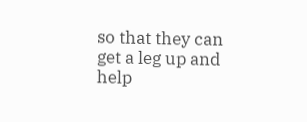so that they can get a leg up and help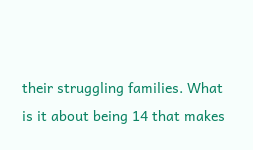their struggling families. What is it about being 14 that makes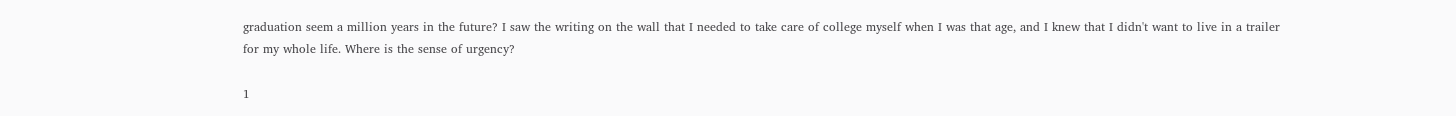graduation seem a million years in the future? I saw the writing on the wall that I needed to take care of college myself when I was that age, and I knew that I didn't want to live in a trailer for my whole life. Where is the sense of urgency?

1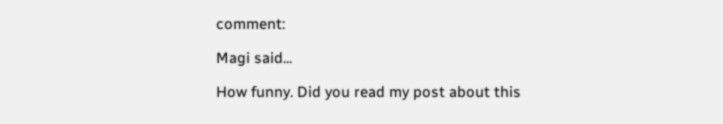comment:

Magi said...

How funny. Did you read my post about this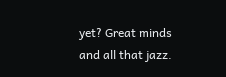yet? Great minds and all that jazz.